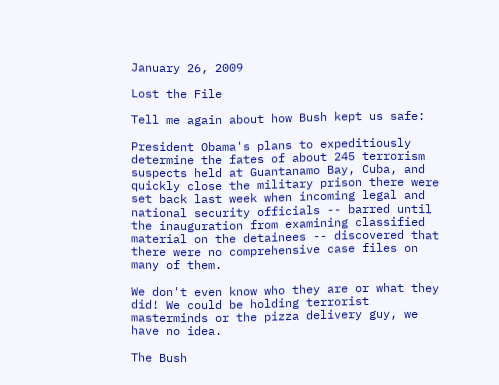January 26, 2009

Lost the File

Tell me again about how Bush kept us safe:

President Obama's plans to expeditiously determine the fates of about 245 terrorism suspects held at Guantanamo Bay, Cuba, and quickly close the military prison there were set back last week when incoming legal and national security officials -- barred until the inauguration from examining classified material on the detainees -- discovered that there were no comprehensive case files on many of them.

We don't even know who they are or what they did! We could be holding terrorist masterminds or the pizza delivery guy, we have no idea.

The Bush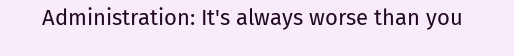Administration: It's always worse than you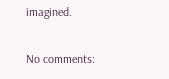imagined.

No comments: